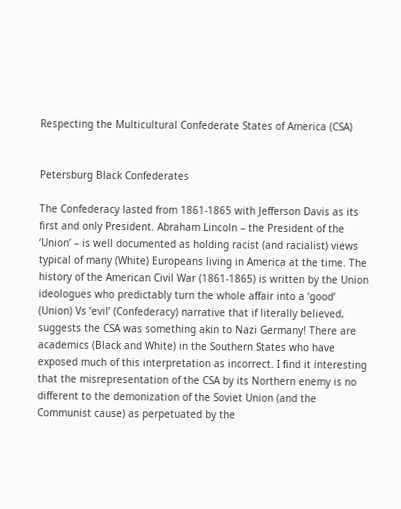Respecting the Multicultural Confederate States of America (CSA)


Petersburg Black Confederates

The Confederacy lasted from 1861-1865 with Jefferson Davis as its first and only President. Abraham Lincoln – the President of the ‘Union’ – is well documented as holding racist (and racialist) views typical of many (White) Europeans living in America at the time. The history of the American Civil War (1861-1865) is written by the Union ideologues who predictably turn the whole affair into a ‘good’ (Union) Vs ’evil’ (Confederacy) narrative that if literally believed, suggests the CSA was something akin to Nazi Germany! There are academics (Black and White) in the Southern States who have exposed much of this interpretation as incorrect. I find it interesting that the misrepresentation of the CSA by its Northern enemy is no different to the demonization of the Soviet Union (and the Communist cause) as perpetuated by the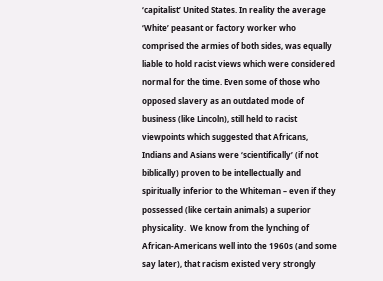‘capitalist’ United States. In reality the average ‘White’ peasant or factory worker who comprised the armies of both sides, was equally liable to hold racist views which were considered normal for the time. Even some of those who opposed slavery as an outdated mode of business (like Lincoln), still held to racist viewpoints which suggested that Africans, Indians and Asians were ‘scientifically’ (if not biblically) proven to be intellectually and spiritually inferior to the Whiteman – even if they possessed (like certain animals) a superior physicality.  We know from the lynching of African-Americans well into the 1960s (and some say later), that racism existed very strongly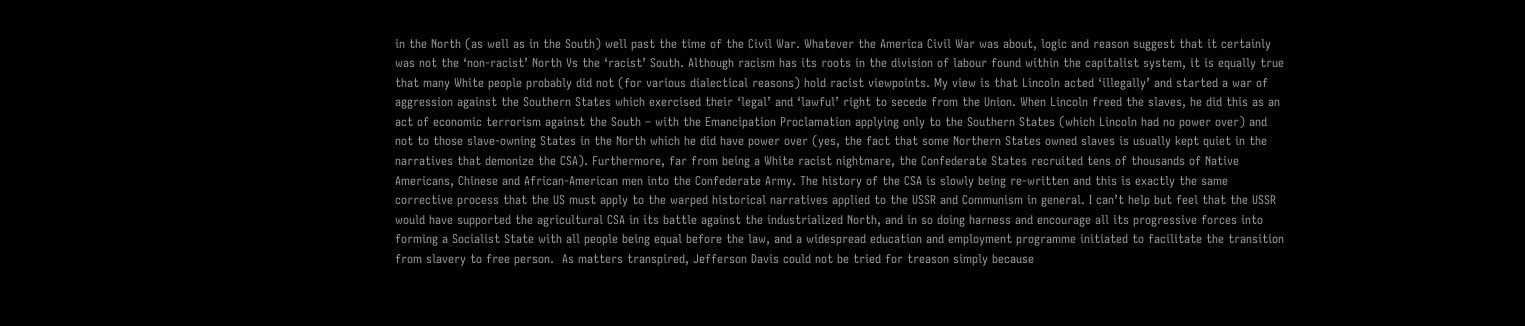in the North (as well as in the South) well past the time of the Civil War. Whatever the America Civil War was about, logic and reason suggest that it certainly was not the ‘non-racist’ North Vs the ‘racist’ South. Although racism has its roots in the division of labour found within the capitalist system, it is equally true that many White people probably did not (for various dialectical reasons) hold racist viewpoints. My view is that Lincoln acted ‘illegally’ and started a war of aggression against the Southern States which exercised their ‘legal’ and ‘lawful’ right to secede from the Union. When Lincoln freed the slaves, he did this as an act of economic terrorism against the South – with the Emancipation Proclamation applying only to the Southern States (which Lincoln had no power over) and not to those slave-owning States in the North which he did have power over (yes, the fact that some Northern States owned slaves is usually kept quiet in the narratives that demonize the CSA). Furthermore, far from being a White racist nightmare, the Confederate States recruited tens of thousands of Native Americans, Chinese and African-American men into the Confederate Army. The history of the CSA is slowly being re-written and this is exactly the same corrective process that the US must apply to the warped historical narratives applied to the USSR and Communism in general. I can’t help but feel that the USSR would have supported the agricultural CSA in its battle against the industrialized North, and in so doing harness and encourage all its progressive forces into forming a Socialist State with all people being equal before the law, and a widespread education and employment programme initiated to facilitate the transition from slavery to free person.  As matters transpired, Jefferson Davis could not be tried for treason simply because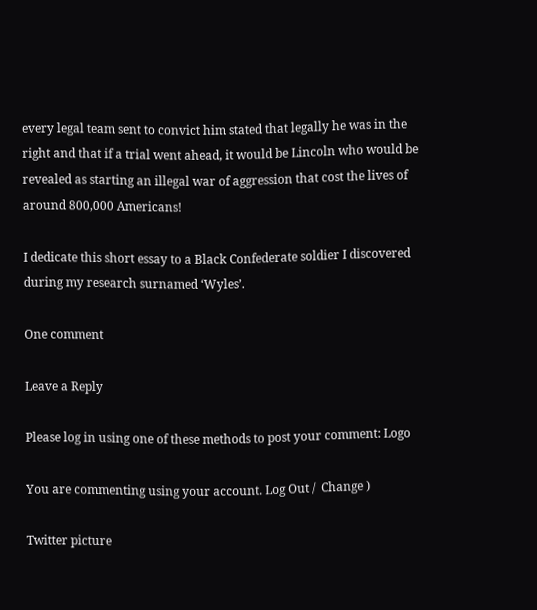every legal team sent to convict him stated that legally he was in the right and that if a trial went ahead, it would be Lincoln who would be revealed as starting an illegal war of aggression that cost the lives of around 800,000 Americans!

I dedicate this short essay to a Black Confederate soldier I discovered during my research surnamed ‘Wyles’.

One comment

Leave a Reply

Please log in using one of these methods to post your comment: Logo

You are commenting using your account. Log Out /  Change )

Twitter picture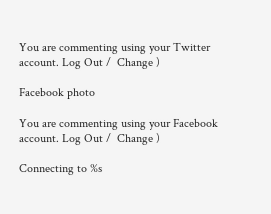You are commenting using your Twitter account. Log Out /  Change )

Facebook photo

You are commenting using your Facebook account. Log Out /  Change )

Connecting to %s